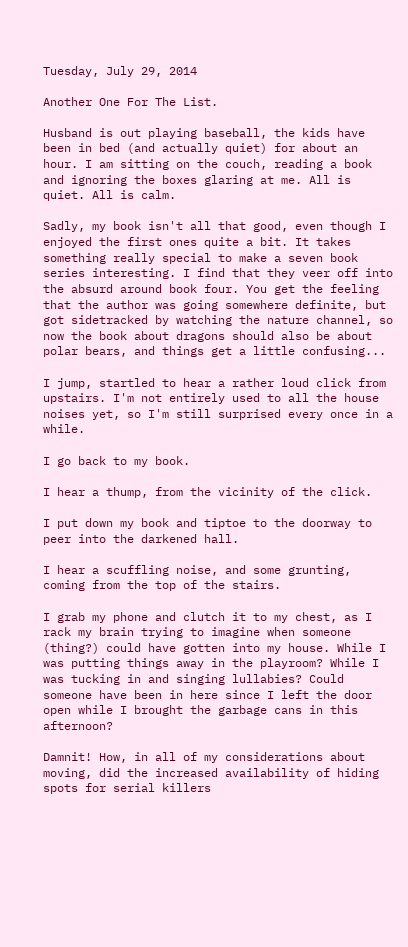Tuesday, July 29, 2014

Another One For The List.

Husband is out playing baseball, the kids have been in bed (and actually quiet) for about an hour. I am sitting on the couch, reading a book and ignoring the boxes glaring at me. All is quiet. All is calm.

Sadly, my book isn't all that good, even though I enjoyed the first ones quite a bit. It takes something really special to make a seven book series interesting. I find that they veer off into the absurd around book four. You get the feeling that the author was going somewhere definite, but got sidetracked by watching the nature channel, so now the book about dragons should also be about polar bears, and things get a little confusing...

I jump, startled to hear a rather loud click from upstairs. I'm not entirely used to all the house noises yet, so I'm still surprised every once in a while.

I go back to my book.

I hear a thump, from the vicinity of the click.

I put down my book and tiptoe to the doorway to peer into the darkened hall.

I hear a scuffling noise, and some grunting, coming from the top of the stairs.

I grab my phone and clutch it to my chest, as I rack my brain trying to imagine when someone (thing?) could have gotten into my house. While I was putting things away in the playroom? While I was tucking in and singing lullabies? Could someone have been in here since I left the door open while I brought the garbage cans in this afternoon?

Damnit! How, in all of my considerations about moving, did the increased availability of hiding spots for serial killers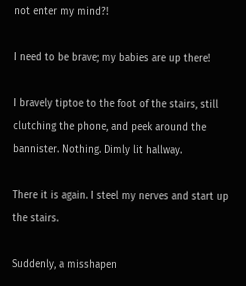not enter my mind?!

I need to be brave; my babies are up there!

I bravely tiptoe to the foot of the stairs, still clutching the phone, and peek around the bannister. Nothing. Dimly lit hallway.

There it is again. I steel my nerves and start up the stairs.

Suddenly, a misshapen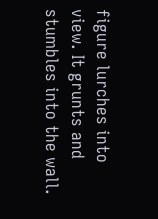figure lurches into view. It grunts and stumbles into the wall.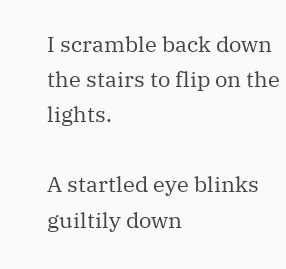I scramble back down the stairs to flip on the lights.

A startled eye blinks guiltily down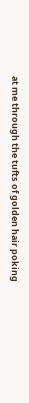at me through the tufts of golden hair poking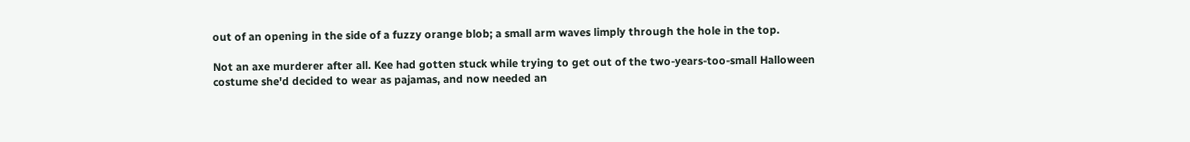out of an opening in the side of a fuzzy orange blob; a small arm waves limply through the hole in the top.

Not an axe murderer after all. Kee had gotten stuck while trying to get out of the two-years-too-small Halloween costume she'd decided to wear as pajamas, and now needed an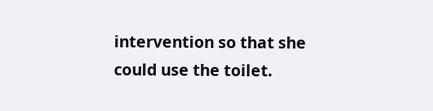intervention so that she could use the toilet.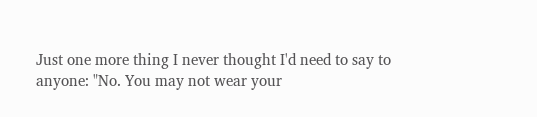Just one more thing I never thought I'd need to say to anyone: "No. You may not wear your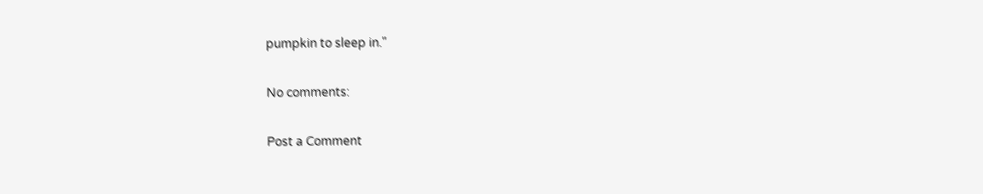pumpkin to sleep in."

No comments:

Post a Comment